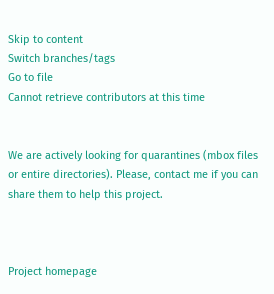Skip to content
Switch branches/tags
Go to file
Cannot retrieve contributors at this time


We are actively looking for quarantines (mbox files or entire directories). Please, contact me if you can share them to help this project.



Project homepage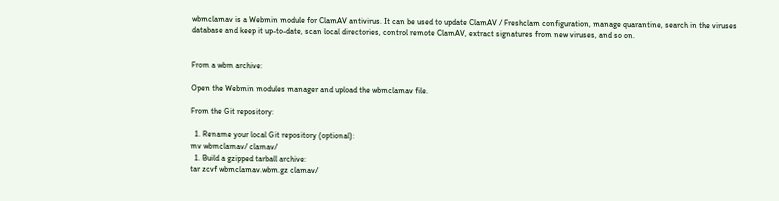wbmclamav is a Webmin module for ClamAV antivirus. It can be used to update ClamAV / Freshclam configuration, manage quarantine, search in the viruses database and keep it up-to-date, scan local directories, control remote ClamAV, extract signatures from new viruses, and so on.


From a wbm archive:

Open the Webmin modules manager and upload the wbmclamav file.

From the Git repository:

  1. Rename your local Git repository (optional):
mv wbmclamav/ clamav/
  1. Build a gzipped tarball archive:
tar zcvf wbmclamav.wbm.gz clamav/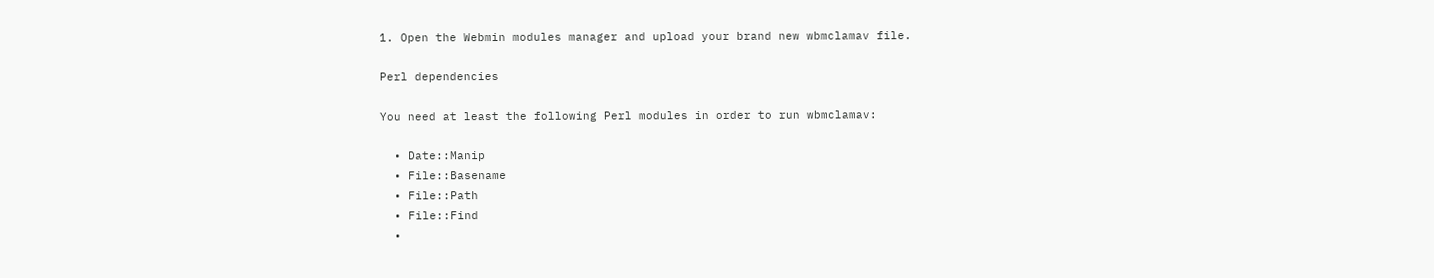1. Open the Webmin modules manager and upload your brand new wbmclamav file.

Perl dependencies

You need at least the following Perl modules in order to run wbmclamav:

  • Date::Manip
  • File::Basename
  • File::Path
  • File::Find
  •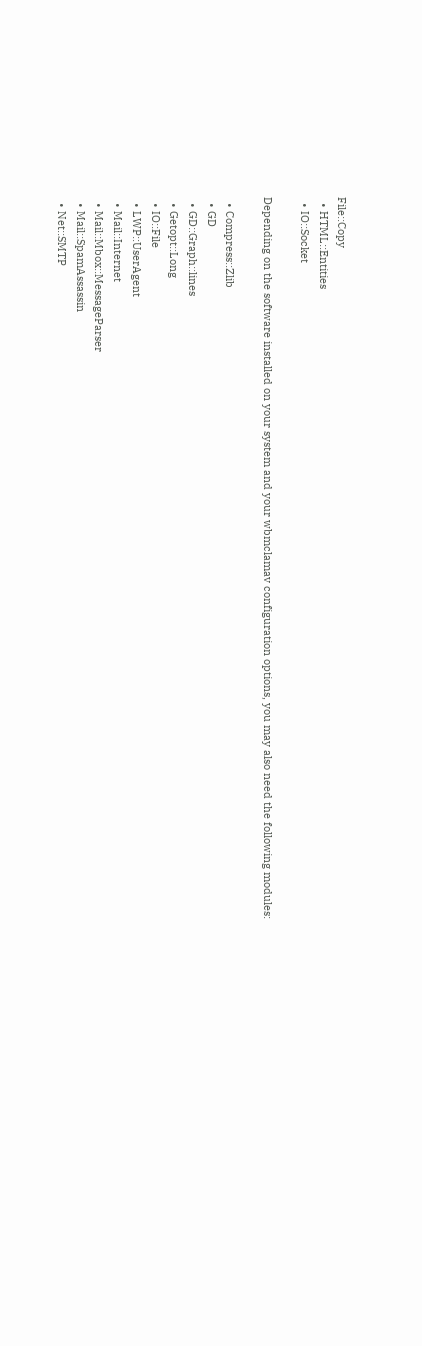File::Copy
  • HTML::Entities
  • IO::Socket

Depending on the software installed on your system and your wbmclamav configuration options, you may also need the following modules:

  • Compress::Zlib
  • GD
  • GD::Graph::lines
  • Getopt::Long
  • IO::File
  • LWP::UserAgent
  • Mail::Internet
  • Mail::Mbox::MessageParser
  • Mail::SpamAssassin
  • Net::SMTP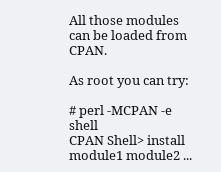All those modules can be loaded from CPAN.

As root you can try:

# perl -MCPAN -e shell
CPAN Shell> install module1 module2 ...